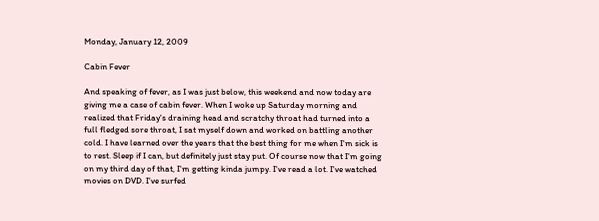Monday, January 12, 2009

Cabin Fever

And speaking of fever, as I was just below, this weekend and now today are giving me a case of cabin fever. When I woke up Saturday morning and realized that Friday's draining head and scratchy throat had turned into a full fledged sore throat, I sat myself down and worked on battling another cold. I have learned over the years that the best thing for me when I'm sick is to rest. Sleep if I can, but definitely just stay put. Of course now that I'm going on my third day of that, I'm getting kinda jumpy. I've read a lot. I've watched movies on DVD. I've surfed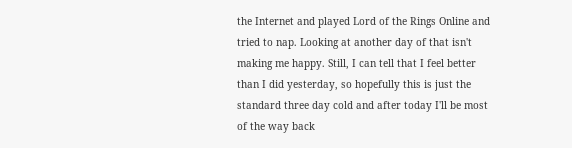the Internet and played Lord of the Rings Online and tried to nap. Looking at another day of that isn't making me happy. Still, I can tell that I feel better than I did yesterday, so hopefully this is just the standard three day cold and after today I'll be most of the way back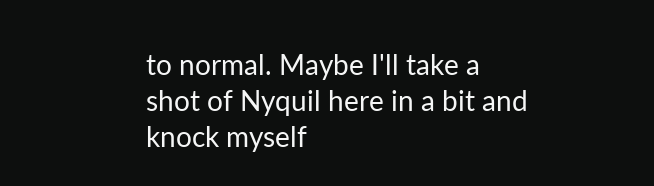to normal. Maybe I'll take a shot of Nyquil here in a bit and knock myself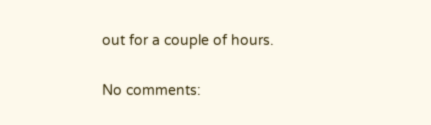out for a couple of hours.

No comments: